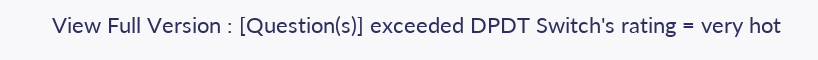View Full Version : [Question(s)] exceeded DPDT Switch's rating = very hot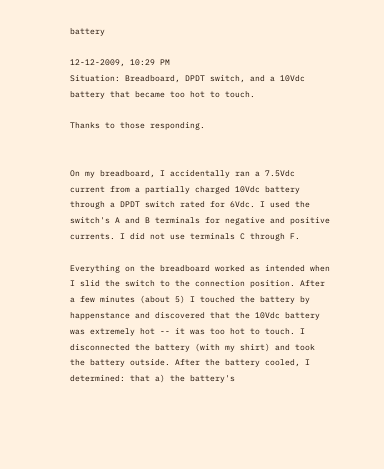battery

12-12-2009, 10:29 PM
Situation: Breadboard, DPDT switch, and a 10Vdc battery that became too hot to touch.

Thanks to those responding.


On my breadboard, I accidentally ran a 7.5Vdc current from a partially charged 10Vdc battery through a DPDT switch rated for 6Vdc. I used the switch's A and B terminals for negative and positive currents. I did not use terminals C through F.

Everything on the breadboard worked as intended when I slid the switch to the connection position. After a few minutes (about 5) I touched the battery by happenstance and discovered that the 10Vdc battery was extremely hot -- it was too hot to touch. I disconnected the battery (with my shirt) and took the battery outside. After the battery cooled, I determined: that a) the battery's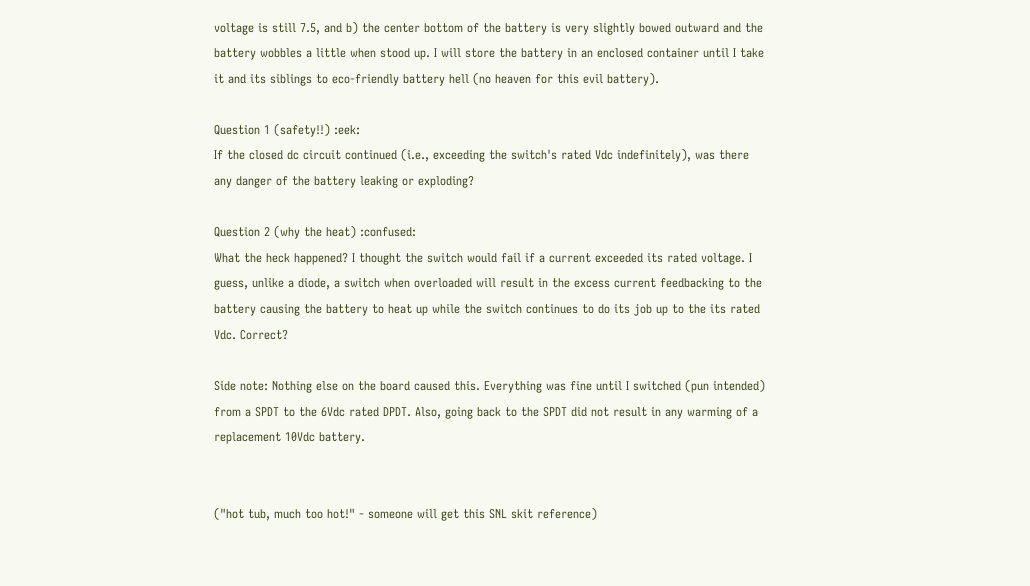voltage is still 7.5, and b) the center bottom of the battery is very slightly bowed outward and the battery wobbles a little when stood up. I will store the battery in an enclosed container until I take it and its siblings to eco-friendly battery hell (no heaven for this evil battery).

Question 1 (safety!!) :eek:
If the closed dc circuit continued (i.e., exceeding the switch's rated Vdc indefinitely), was there any danger of the battery leaking or exploding?

Question 2 (why the heat) :confused:
What the heck happened? I thought the switch would fail if a current exceeded its rated voltage. I guess, unlike a diode, a switch when overloaded will result in the excess current feedbacking to the battery causing the battery to heat up while the switch continues to do its job up to the its rated Vdc. Correct?

Side note: Nothing else on the board caused this. Everything was fine until I switched (pun intended) from a SPDT to the 6Vdc rated DPDT. Also, going back to the SPDT did not result in any warming of a replacement 10Vdc battery.


("hot tub, much too hot!" - someone will get this SNL skit reference)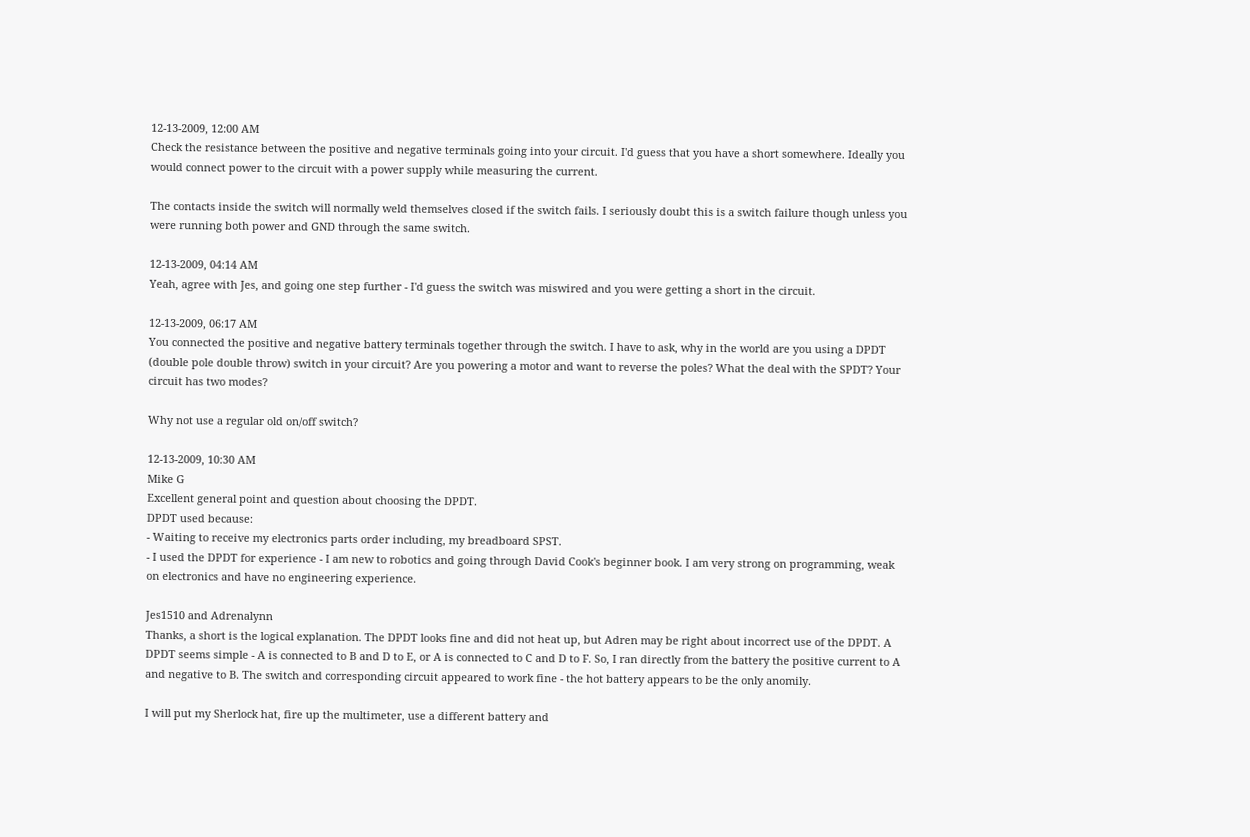12-13-2009, 12:00 AM
Check the resistance between the positive and negative terminals going into your circuit. I'd guess that you have a short somewhere. Ideally you would connect power to the circuit with a power supply while measuring the current.

The contacts inside the switch will normally weld themselves closed if the switch fails. I seriously doubt this is a switch failure though unless you were running both power and GND through the same switch.

12-13-2009, 04:14 AM
Yeah, agree with Jes, and going one step further - I'd guess the switch was miswired and you were getting a short in the circuit.

12-13-2009, 06:17 AM
You connected the positive and negative battery terminals together through the switch. I have to ask, why in the world are you using a DPDT (double pole double throw) switch in your circuit? Are you powering a motor and want to reverse the poles? What the deal with the SPDT? Your circuit has two modes?

Why not use a regular old on/off switch?

12-13-2009, 10:30 AM
Mike G
Excellent general point and question about choosing the DPDT.
DPDT used because:
- Waiting to receive my electronics parts order including, my breadboard SPST.
- I used the DPDT for experience - I am new to robotics and going through David Cook's beginner book. I am very strong on programming, weak on electronics and have no engineering experience.

Jes1510 and Adrenalynn
Thanks, a short is the logical explanation. The DPDT looks fine and did not heat up, but Adren may be right about incorrect use of the DPDT. A DPDT seems simple - A is connected to B and D to E, or A is connected to C and D to F. So, I ran directly from the battery the positive current to A and negative to B. The switch and corresponding circuit appeared to work fine - the hot battery appears to be the only anomily.

I will put my Sherlock hat, fire up the multimeter, use a different battery and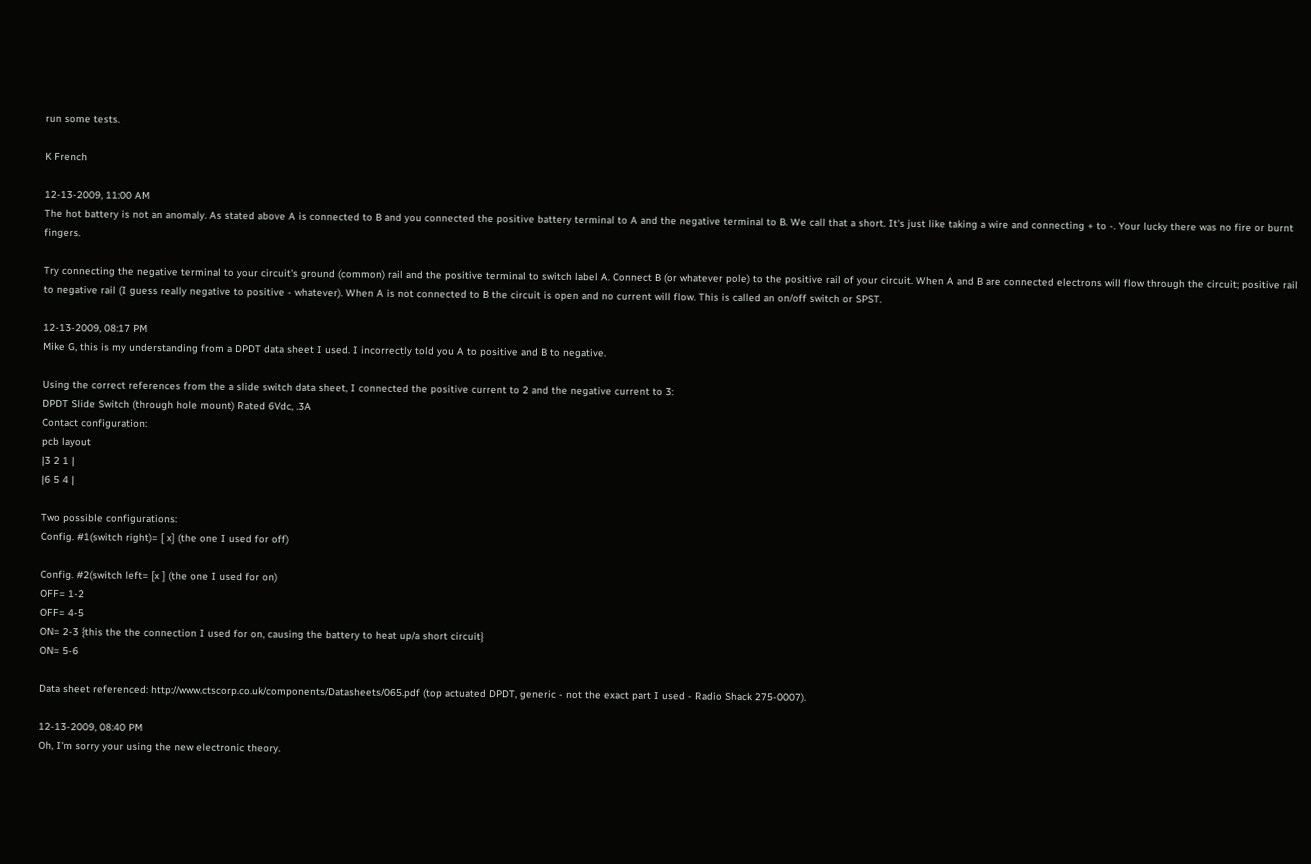run some tests.

K French

12-13-2009, 11:00 AM
The hot battery is not an anomaly. As stated above A is connected to B and you connected the positive battery terminal to A and the negative terminal to B. We call that a short. It's just like taking a wire and connecting + to -. Your lucky there was no fire or burnt fingers.

Try connecting the negative terminal to your circuit's ground (common) rail and the positive terminal to switch label A. Connect B (or whatever pole) to the positive rail of your circuit. When A and B are connected electrons will flow through the circuit; positive rail to negative rail (I guess really negative to positive - whatever). When A is not connected to B the circuit is open and no current will flow. This is called an on/off switch or SPST.

12-13-2009, 08:17 PM
Mike G, this is my understanding from a DPDT data sheet I used. I incorrectly told you A to positive and B to negative.

Using the correct references from the a slide switch data sheet, I connected the positive current to 2 and the negative current to 3:
DPDT Slide Switch (through hole mount) Rated 6Vdc, .3A
Contact configuration:
pcb layout
|3 2 1 |
|6 5 4 |

Two possible configurations:
Config. #1(switch right)= [ x] (the one I used for off)

Config. #2(switch left= [x ] (the one I used for on)
OFF= 1-2
OFF= 4-5
ON= 2-3 {this the the connection I used for on, causing the battery to heat up/a short circuit}
ON= 5-6

Data sheet referenced: http://www.ctscorp.co.uk/components/Datasheets/065.pdf (top actuated DPDT, generic - not the exact part I used - Radio Shack 275-0007).

12-13-2009, 08:40 PM
Oh, I'm sorry your using the new electronic theory.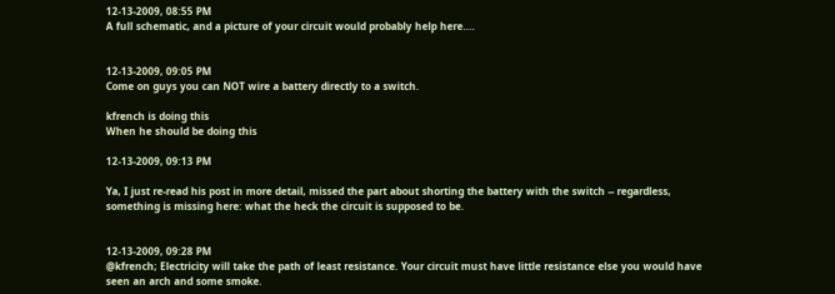12-13-2009, 08:55 PM
A full schematic, and a picture of your circuit would probably help here....


12-13-2009, 09:05 PM
Come on guys you can NOT wire a battery directly to a switch.

kfrench is doing this
When he should be doing this

12-13-2009, 09:13 PM

Ya, I just re-read his post in more detail, missed the part about shorting the battery with the switch -- regardless, something is missing here: what the heck the circuit is supposed to be.


12-13-2009, 09:28 PM
@kfrench; Electricity will take the path of least resistance. Your circuit must have little resistance else you would have seen an arch and some smoke.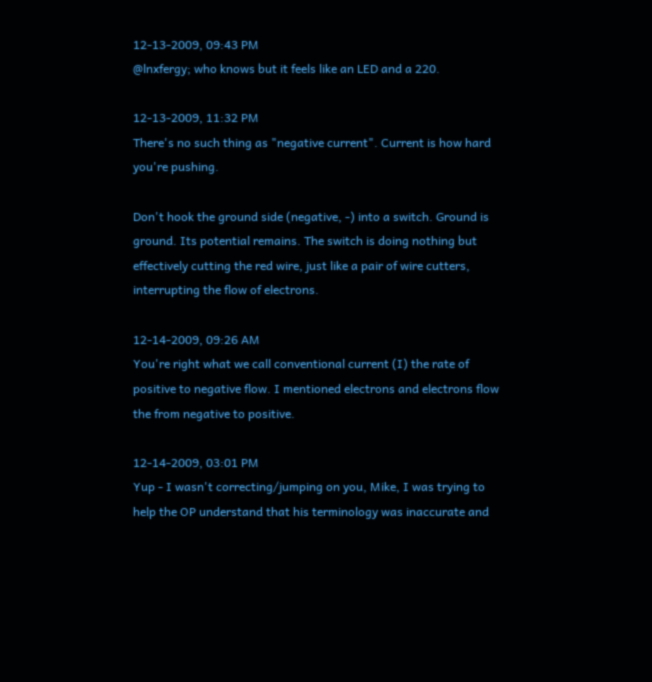12-13-2009, 09:43 PM
@lnxfergy; who knows but it feels like an LED and a 220.

12-13-2009, 11:32 PM
There's no such thing as "negative current". Current is how hard you're pushing.

Don't hook the ground side (negative, -) into a switch. Ground is ground. Its potential remains. The switch is doing nothing but effectively cutting the red wire, just like a pair of wire cutters, interrupting the flow of electrons.

12-14-2009, 09:26 AM
You're right what we call conventional current (I) the rate of positive to negative flow. I mentioned electrons and electrons flow the from negative to positive.

12-14-2009, 03:01 PM
Yup - I wasn't correcting/jumping on you, Mike, I was trying to help the OP understand that his terminology was inaccurate and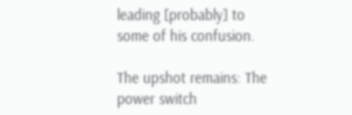leading [probably] to some of his confusion.

The upshot remains: The power switch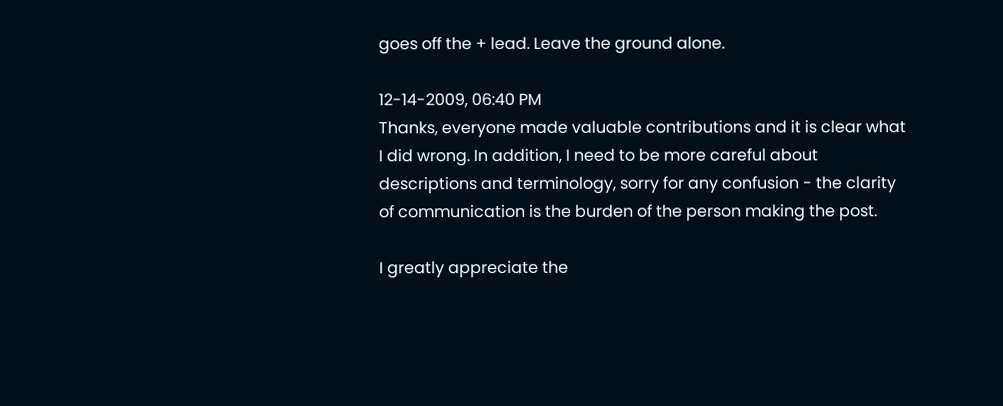goes off the + lead. Leave the ground alone.

12-14-2009, 06:40 PM
Thanks, everyone made valuable contributions and it is clear what I did wrong. In addition, I need to be more careful about descriptions and terminology, sorry for any confusion - the clarity of communication is the burden of the person making the post.

I greatly appreciate the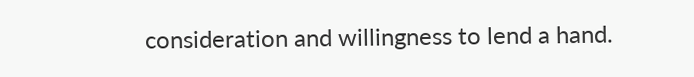consideration and willingness to lend a hand.